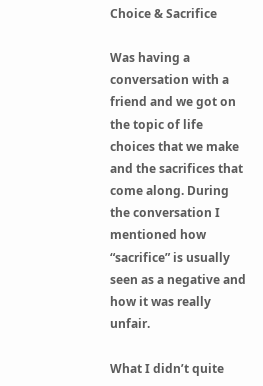Choice & Sacrifice

Was having a conversation with a friend and we got on the topic of life choices that we make and the sacrifices that come along. During the conversation I mentioned how “sacrifice” is usually seen as a negative and how it was really unfair.

What I didn’t quite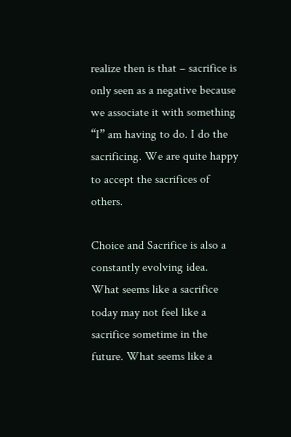realize then is that – sacrifice is only seen as a negative because we associate it with something “I” am having to do. I do the sacrificing. We are quite happy to accept the sacrifices of others.

Choice and Sacrifice is also a constantly evolving idea. What seems like a sacrifice today may not feel like a sacrifice sometime in the future. What seems like a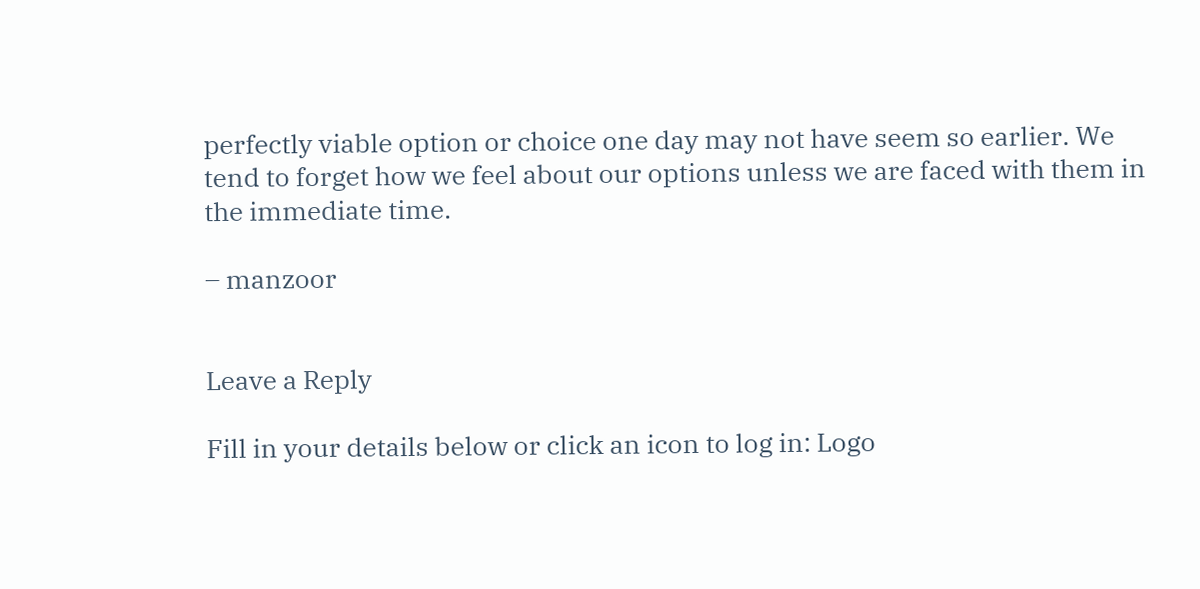perfectly viable option or choice one day may not have seem so earlier. We tend to forget how we feel about our options unless we are faced with them in the immediate time.

– manzoor


Leave a Reply

Fill in your details below or click an icon to log in: Logo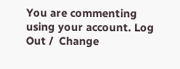You are commenting using your account. Log Out /  Change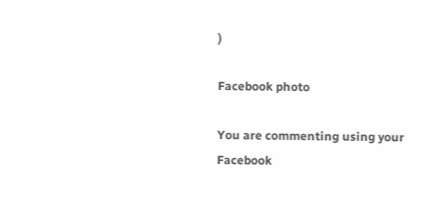)

Facebook photo

You are commenting using your Facebook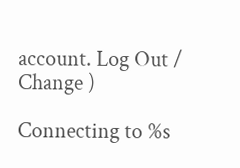account. Log Out /  Change )

Connecting to %s